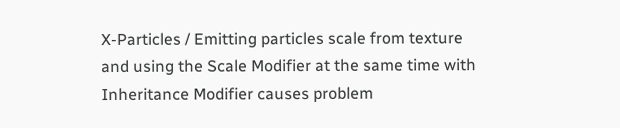X-Particles / Emitting particles scale from texture and using the Scale Modifier at the same time with Inheritance Modifier causes problem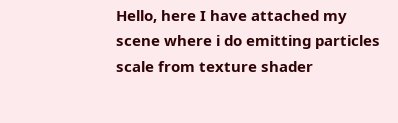Hello, here I have attached my scene where i do emitting particles scale from texture shader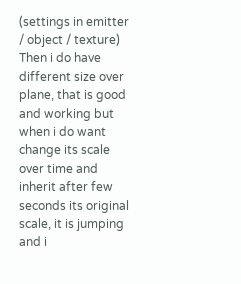(settings in emitter / object / texture) Then i do have different size over plane, that is good and working but when i do want change its scale over time and inherit after few seconds its original scale, it is jumping and i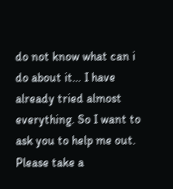do not know what can i do about it… I have already tried almost everything. So I want to ask you to help me out. Please take a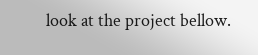look at the project bellow.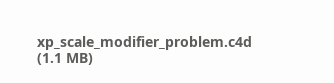xp_scale_modifier_problem.c4d (1.1 MB)